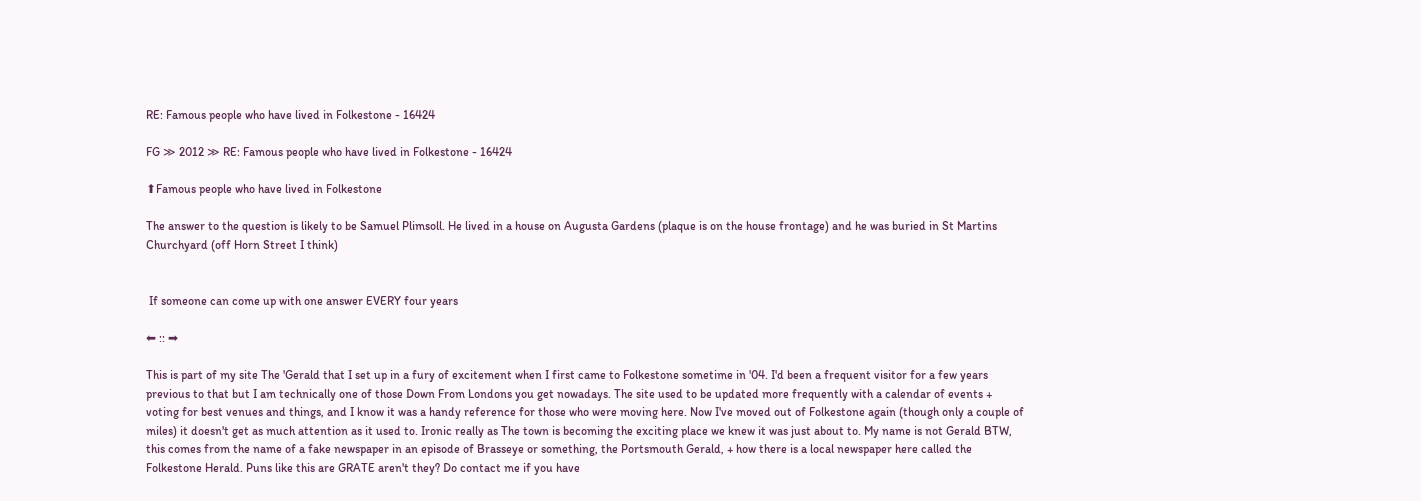RE: Famous people who have lived in Folkestone - 16424

FG ≫ 2012 ≫ RE: Famous people who have lived in Folkestone - 16424

⬆Famous people who have lived in Folkestone

The answer to the question is likely to be Samuel Plimsoll. He lived in a house on Augusta Gardens (plaque is on the house frontage) and he was buried in St Martins Churchyard (off Horn Street I think)


 If someone can come up with one answer EVERY four years

⬅ :: ➡

This is part of my site The 'Gerald that I set up in a fury of excitement when I first came to Folkestone sometime in '04. I'd been a frequent visitor for a few years previous to that but I am technically one of those Down From Londons you get nowadays. The site used to be updated more frequently with a calendar of events + voting for best venues and things, and I know it was a handy reference for those who were moving here. Now I've moved out of Folkestone again (though only a couple of miles) it doesn't get as much attention as it used to. Ironic really as The town is becoming the exciting place we knew it was just about to. My name is not Gerald BTW, this comes from the name of a fake newspaper in an episode of Brasseye or something, the Portsmouth Gerald, + how there is a local newspaper here called the Folkestone Herald. Puns like this are GRATE aren't they? Do contact me if you have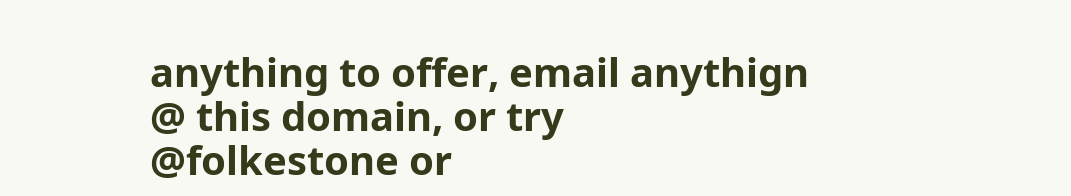anything to offer, email anythign @ this domain, or try @folkestone or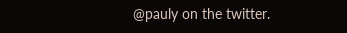@pauly on the twitter.